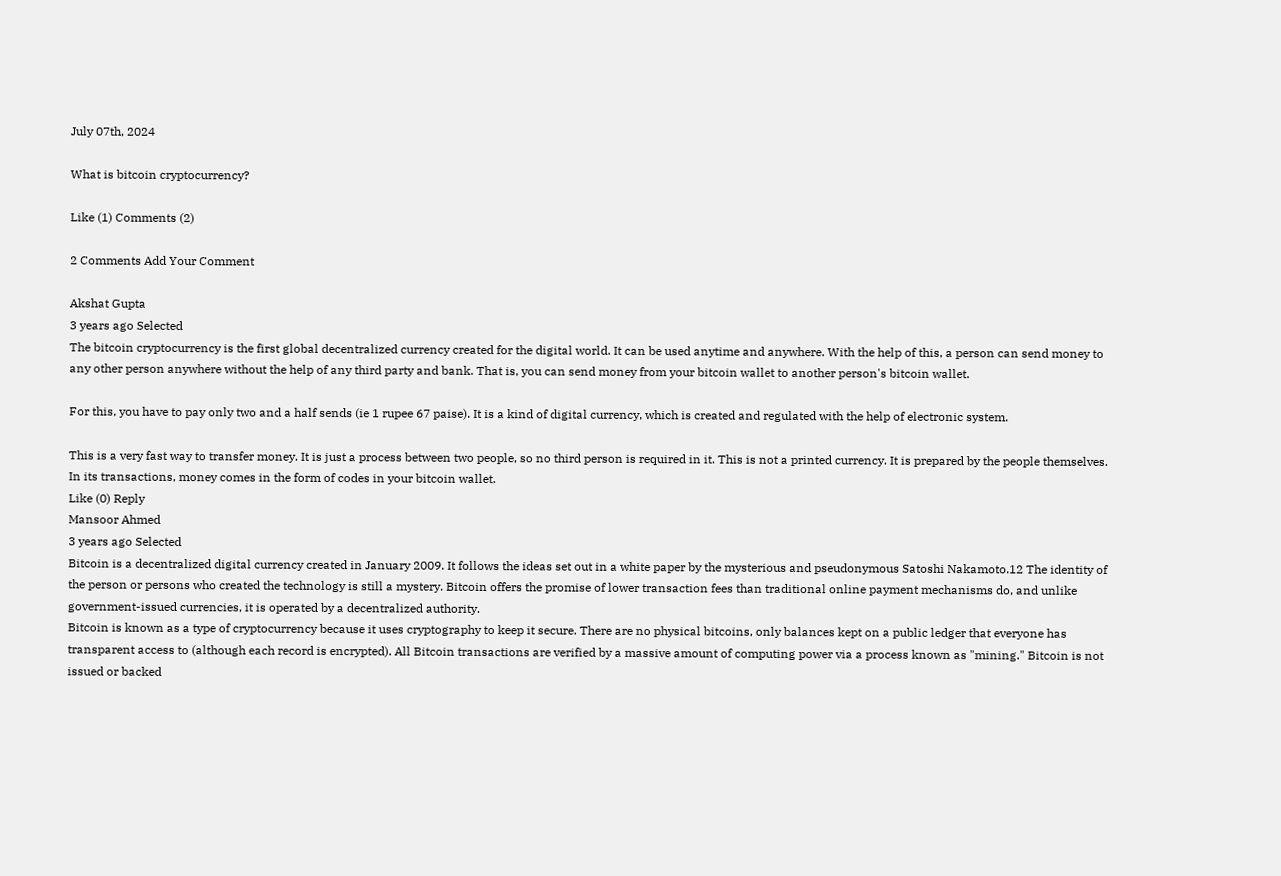July 07th, 2024

What is bitcoin cryptocurrency?

Like (1) Comments (2)

2 Comments Add Your Comment

Akshat Gupta
3 years ago Selected
The bitcoin cryptocurrency is the first global decentralized currency created for the digital world. It can be used anytime and anywhere. With the help of this, a person can send money to any other person anywhere without the help of any third party and bank. That is, you can send money from your bitcoin wallet to another person's bitcoin wallet.

For this, you have to pay only two and a half sends (ie 1 rupee 67 paise). It is a kind of digital currency, which is created and regulated with the help of electronic system.

This is a very fast way to transfer money. It is just a process between two people, so no third person is required in it. This is not a printed currency. It is prepared by the people themselves. In its transactions, money comes in the form of codes in your bitcoin wallet.
Like (0) Reply
Mansoor Ahmed
3 years ago Selected
Bitcoin is a decentralized digital currency created in January 2009. It follows the ideas set out in a white paper by the mysterious and pseudonymous Satoshi Nakamoto.12 The identity of the person or persons who created the technology is still a mystery. Bitcoin offers the promise of lower transaction fees than traditional online payment mechanisms do, and unlike government-issued currencies, it is operated by a decentralized authority.
Bitcoin is known as a type of cryptocurrency because it uses cryptography to keep it secure. There are no physical bitcoins, only balances kept on a public ledger that everyone has transparent access to (although each record is encrypted). All Bitcoin transactions are verified by a massive amount of computing power via a process known as "mining." Bitcoin is not issued or backed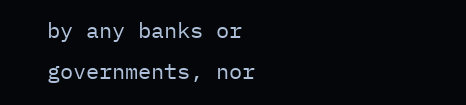by any banks or governments, nor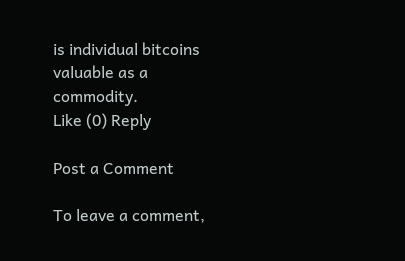is individual bitcoins valuable as a commodity.
Like (0) Reply

Post a Comment

To leave a comment,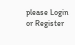please Login or Register